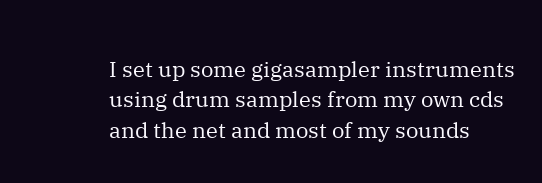I set up some gigasampler instruments using drum samples from my own cds and the net and most of my sounds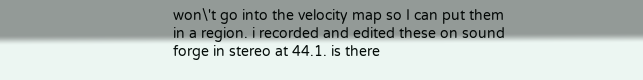won\'t go into the velocity map so I can put them in a region. i recorded and edited these on sound forge in stereo at 44.1. is there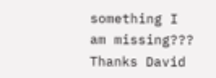something I am missing??? Thanks David